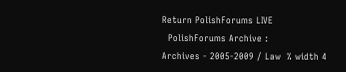Return PolishForums LIVE
  PolishForums Archive :
Archives - 2005-2009 / Law  % width 4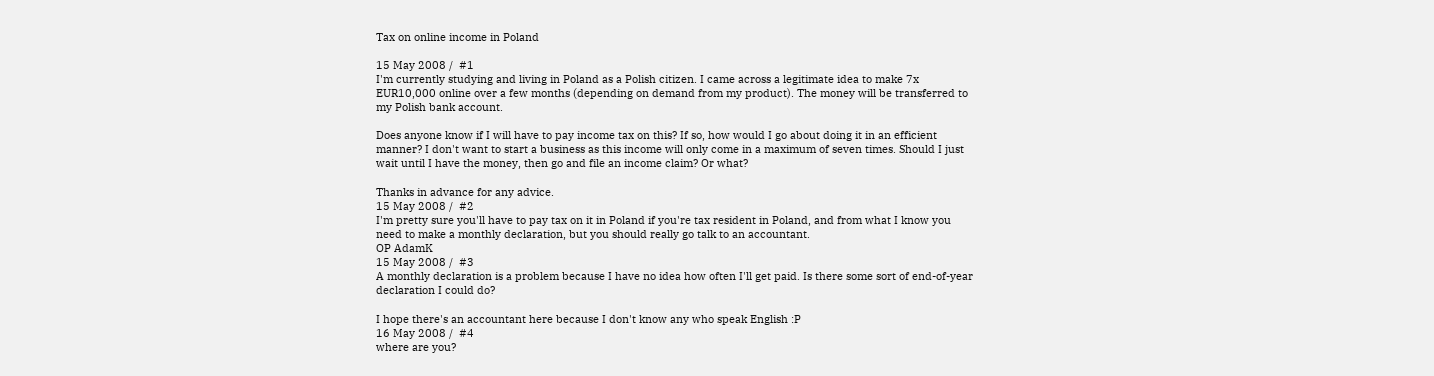Tax on online income in Poland

15 May 2008 /  #1
I'm currently studying and living in Poland as a Polish citizen. I came across a legitimate idea to make 7x EUR10,000 online over a few months (depending on demand from my product). The money will be transferred to my Polish bank account.

Does anyone know if I will have to pay income tax on this? If so, how would I go about doing it in an efficient manner? I don't want to start a business as this income will only come in a maximum of seven times. Should I just wait until I have the money, then go and file an income claim? Or what?

Thanks in advance for any advice.
15 May 2008 /  #2
I'm pretty sure you'll have to pay tax on it in Poland if you're tax resident in Poland, and from what I know you need to make a monthly declaration, but you should really go talk to an accountant.
OP AdamK
15 May 2008 /  #3
A monthly declaration is a problem because I have no idea how often I'll get paid. Is there some sort of end-of-year declaration I could do?

I hope there's an accountant here because I don't know any who speak English :P
16 May 2008 /  #4
where are you?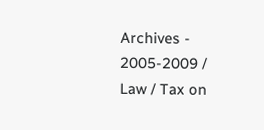Archives - 2005-2009 / Law / Tax on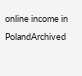online income in PolandArchived